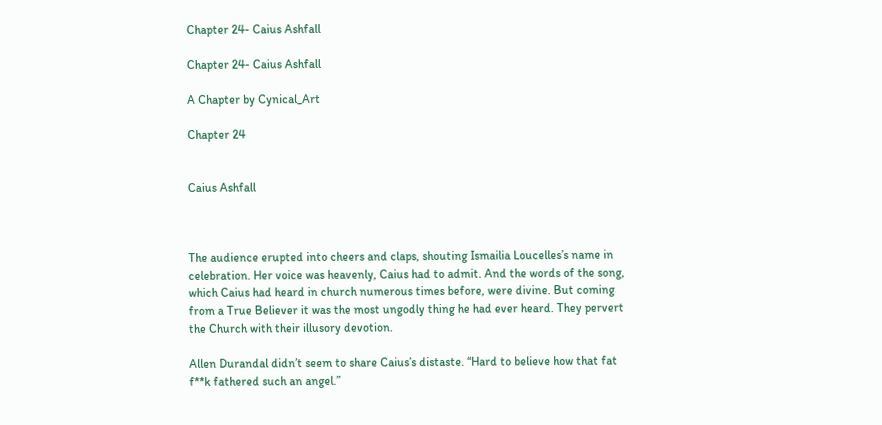Chapter 24- Caius Ashfall

Chapter 24- Caius Ashfall

A Chapter by Cynical_Art

Chapter 24


Caius Ashfall



The audience erupted into cheers and claps, shouting Ismailia Loucelles’s name in celebration. Her voice was heavenly, Caius had to admit. And the words of the song, which Caius had heard in church numerous times before, were divine. But coming from a True Believer it was the most ungodly thing he had ever heard. They pervert the Church with their illusory devotion.

Allen Durandal didn’t seem to share Caius’s distaste. “Hard to believe how that fat f**k fathered such an angel.”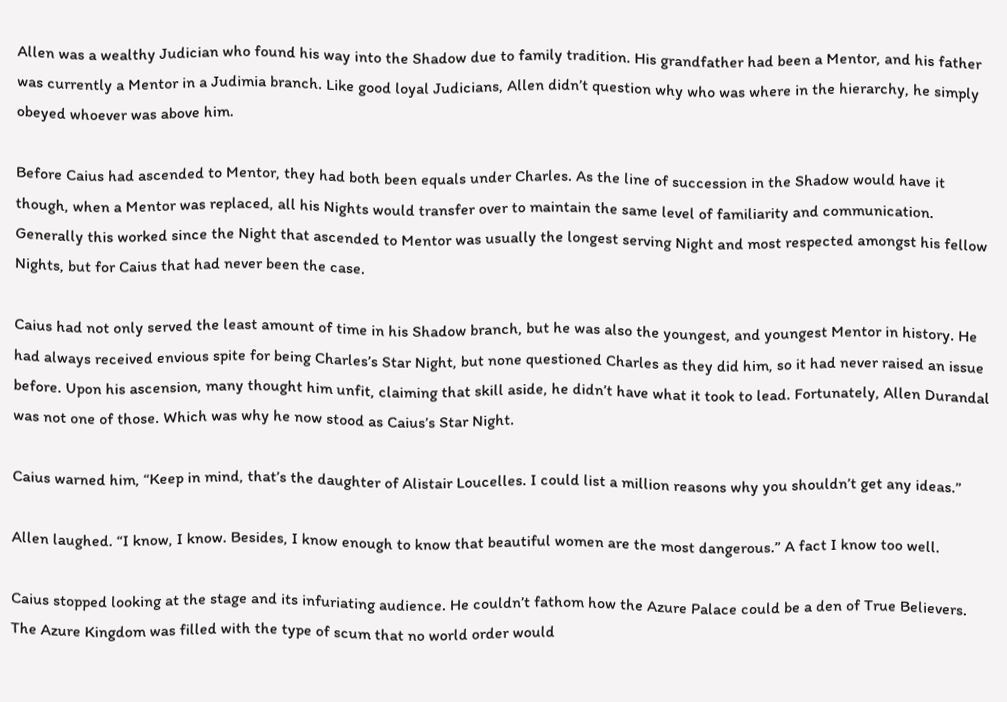Allen was a wealthy Judician who found his way into the Shadow due to family tradition. His grandfather had been a Mentor, and his father was currently a Mentor in a Judimia branch. Like good loyal Judicians, Allen didn’t question why who was where in the hierarchy, he simply obeyed whoever was above him.

Before Caius had ascended to Mentor, they had both been equals under Charles. As the line of succession in the Shadow would have it though, when a Mentor was replaced, all his Nights would transfer over to maintain the same level of familiarity and communication. Generally this worked since the Night that ascended to Mentor was usually the longest serving Night and most respected amongst his fellow Nights, but for Caius that had never been the case.

Caius had not only served the least amount of time in his Shadow branch, but he was also the youngest, and youngest Mentor in history. He had always received envious spite for being Charles’s Star Night, but none questioned Charles as they did him, so it had never raised an issue before. Upon his ascension, many thought him unfit, claiming that skill aside, he didn’t have what it took to lead. Fortunately, Allen Durandal was not one of those. Which was why he now stood as Caius’s Star Night.

Caius warned him, “Keep in mind, that’s the daughter of Alistair Loucelles. I could list a million reasons why you shouldn’t get any ideas.”

Allen laughed. “I know, I know. Besides, I know enough to know that beautiful women are the most dangerous.” A fact I know too well.

Caius stopped looking at the stage and its infuriating audience. He couldn’t fathom how the Azure Palace could be a den of True Believers. The Azure Kingdom was filled with the type of scum that no world order would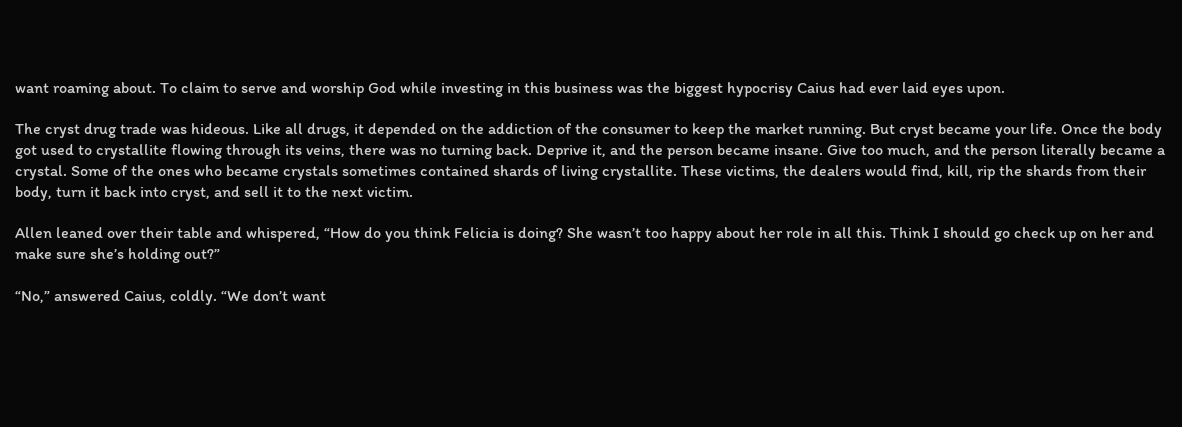want roaming about. To claim to serve and worship God while investing in this business was the biggest hypocrisy Caius had ever laid eyes upon.

The cryst drug trade was hideous. Like all drugs, it depended on the addiction of the consumer to keep the market running. But cryst became your life. Once the body got used to crystallite flowing through its veins, there was no turning back. Deprive it, and the person became insane. Give too much, and the person literally became a crystal. Some of the ones who became crystals sometimes contained shards of living crystallite. These victims, the dealers would find, kill, rip the shards from their body, turn it back into cryst, and sell it to the next victim.

Allen leaned over their table and whispered, “How do you think Felicia is doing? She wasn’t too happy about her role in all this. Think I should go check up on her and make sure she’s holding out?”

“No,” answered Caius, coldly. “We don’t want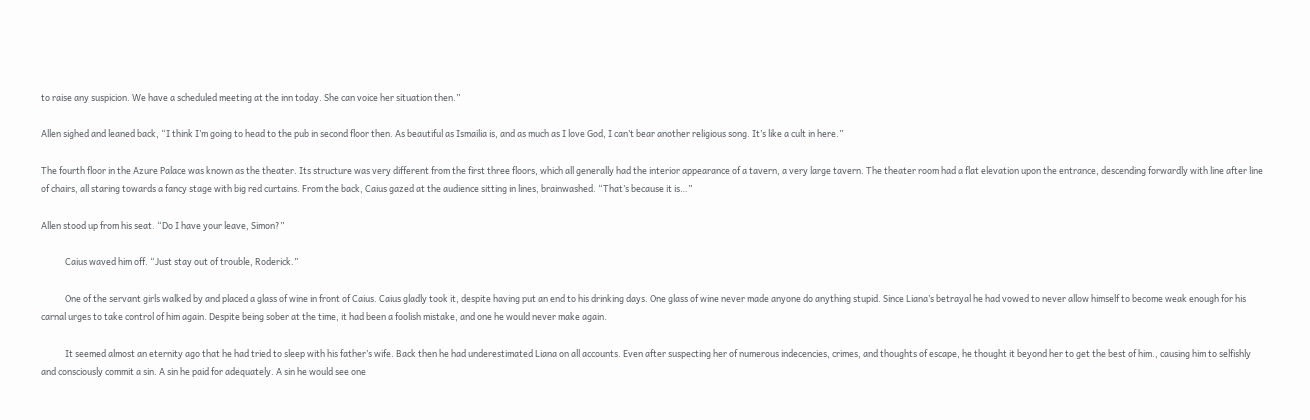to raise any suspicion. We have a scheduled meeting at the inn today. She can voice her situation then.”

Allen sighed and leaned back, “I think I’m going to head to the pub in second floor then. As beautiful as Ismailia is, and as much as I love God, I can’t bear another religious song. It’s like a cult in here.”

The fourth floor in the Azure Palace was known as the theater. Its structure was very different from the first three floors, which all generally had the interior appearance of a tavern, a very large tavern. The theater room had a flat elevation upon the entrance, descending forwardly with line after line of chairs, all staring towards a fancy stage with big red curtains. From the back, Caius gazed at the audience sitting in lines, brainwashed. “That’s because it is…”

Allen stood up from his seat. “Do I have your leave, Simon?”

            Caius waved him off. “Just stay out of trouble, Roderick.”

            One of the servant girls walked by and placed a glass of wine in front of Caius. Caius gladly took it, despite having put an end to his drinking days. One glass of wine never made anyone do anything stupid. Since Liana’s betrayal he had vowed to never allow himself to become weak enough for his carnal urges to take control of him again. Despite being sober at the time, it had been a foolish mistake, and one he would never make again.

            It seemed almost an eternity ago that he had tried to sleep with his father’s wife. Back then he had underestimated Liana on all accounts. Even after suspecting her of numerous indecencies, crimes, and thoughts of escape, he thought it beyond her to get the best of him., causing him to selfishly and consciously commit a sin. A sin he paid for adequately. A sin he would see one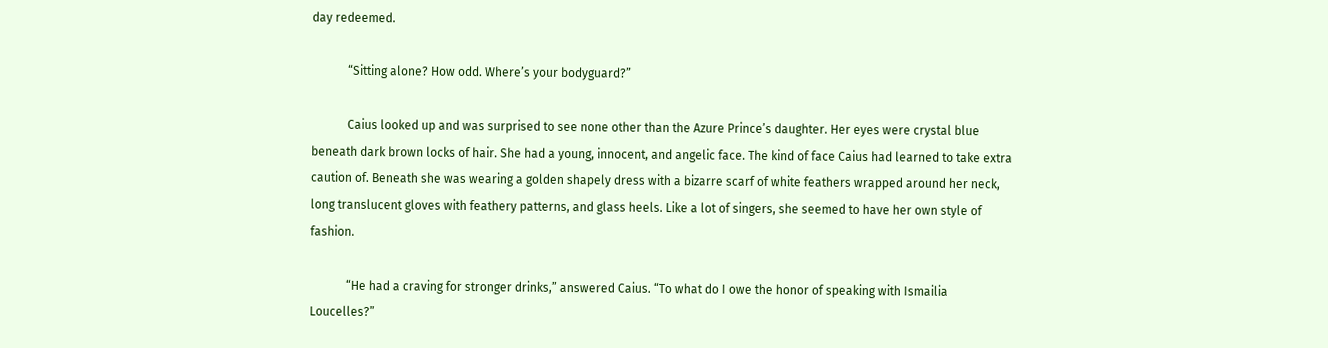day redeemed.

            “Sitting alone? How odd. Where’s your bodyguard?”

            Caius looked up and was surprised to see none other than the Azure Prince’s daughter. Her eyes were crystal blue beneath dark brown locks of hair. She had a young, innocent, and angelic face. The kind of face Caius had learned to take extra caution of. Beneath she was wearing a golden shapely dress with a bizarre scarf of white feathers wrapped around her neck, long translucent gloves with feathery patterns, and glass heels. Like a lot of singers, she seemed to have her own style of fashion.

            “He had a craving for stronger drinks,” answered Caius. “To what do I owe the honor of speaking with Ismailia Loucelles?”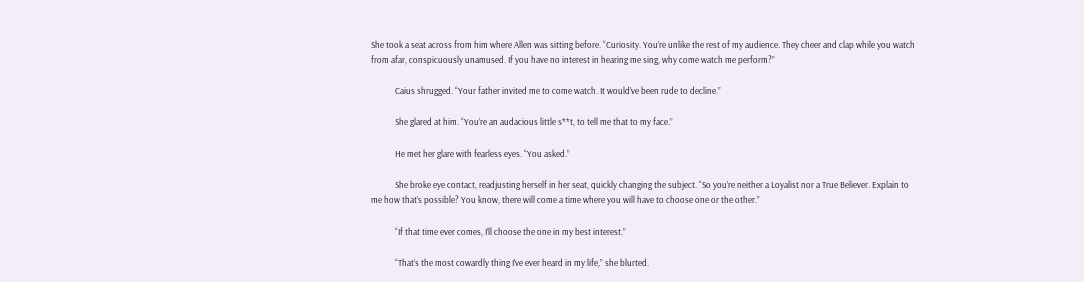She took a seat across from him where Allen was sitting before. “Curiosity. You’re unlike the rest of my audience. They cheer and clap while you watch from afar, conspicuously unamused. If you have no interest in hearing me sing, why come watch me perform?”

            Caius shrugged. “Your father invited me to come watch. It would’ve been rude to decline.”

            She glared at him. “You’re an audacious little s**t, to tell me that to my face.”

            He met her glare with fearless eyes. “You asked.”

            She broke eye contact, readjusting herself in her seat, quickly changing the subject. “So you’re neither a Loyalist nor a True Believer. Explain to me how that’s possible? You know, there will come a time where you will have to choose one or the other.”

            “If that time ever comes, I’ll choose the one in my best interest.”

            “That’s the most cowardly thing I’ve ever heard in my life,” she blurted.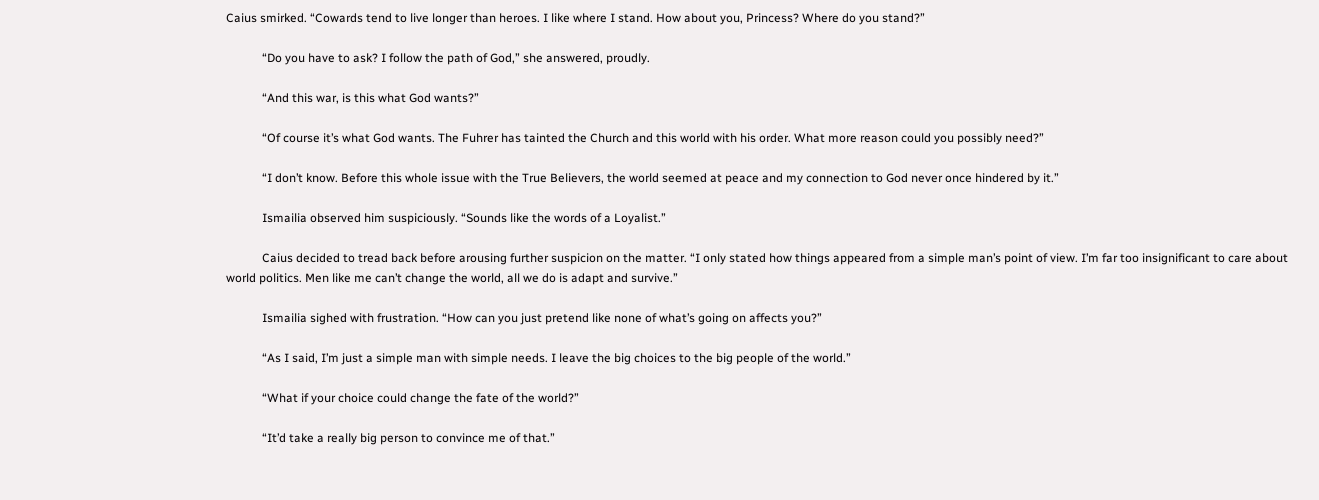Caius smirked. “Cowards tend to live longer than heroes. I like where I stand. How about you, Princess? Where do you stand?”

            “Do you have to ask? I follow the path of God,” she answered, proudly.

            “And this war, is this what God wants?”

            “Of course it’s what God wants. The Fuhrer has tainted the Church and this world with his order. What more reason could you possibly need?”

            “I don’t know. Before this whole issue with the True Believers, the world seemed at peace and my connection to God never once hindered by it.”

            Ismailia observed him suspiciously. “Sounds like the words of a Loyalist.”

            Caius decided to tread back before arousing further suspicion on the matter. “I only stated how things appeared from a simple man’s point of view. I’m far too insignificant to care about world politics. Men like me can’t change the world, all we do is adapt and survive.”

            Ismailia sighed with frustration. “How can you just pretend like none of what’s going on affects you?”

            “As I said, I’m just a simple man with simple needs. I leave the big choices to the big people of the world.”

            “What if your choice could change the fate of the world?”

            “It’d take a really big person to convince me of that.”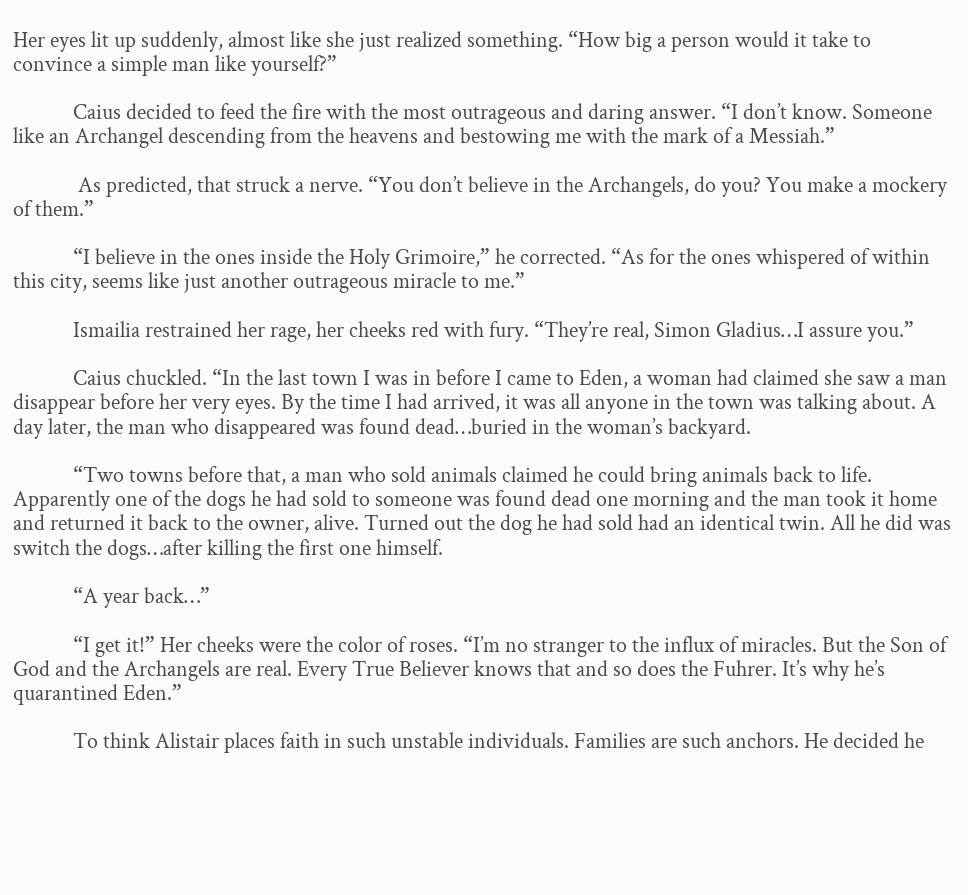Her eyes lit up suddenly, almost like she just realized something. “How big a person would it take to convince a simple man like yourself?”

            Caius decided to feed the fire with the most outrageous and daring answer. “I don’t know. Someone like an Archangel descending from the heavens and bestowing me with the mark of a Messiah.”

             As predicted, that struck a nerve. “You don’t believe in the Archangels, do you? You make a mockery of them.”

            “I believe in the ones inside the Holy Grimoire,” he corrected. “As for the ones whispered of within this city, seems like just another outrageous miracle to me.”

            Ismailia restrained her rage, her cheeks red with fury. “They’re real, Simon Gladius…I assure you.”

            Caius chuckled. “In the last town I was in before I came to Eden, a woman had claimed she saw a man disappear before her very eyes. By the time I had arrived, it was all anyone in the town was talking about. A day later, the man who disappeared was found dead…buried in the woman’s backyard.

            “Two towns before that, a man who sold animals claimed he could bring animals back to life. Apparently one of the dogs he had sold to someone was found dead one morning and the man took it home and returned it back to the owner, alive. Turned out the dog he had sold had an identical twin. All he did was switch the dogs…after killing the first one himself.

            “A year back…”

            “I get it!” Her cheeks were the color of roses. “I’m no stranger to the influx of miracles. But the Son of God and the Archangels are real. Every True Believer knows that and so does the Fuhrer. It’s why he’s quarantined Eden.”

            To think Alistair places faith in such unstable individuals. Families are such anchors. He decided he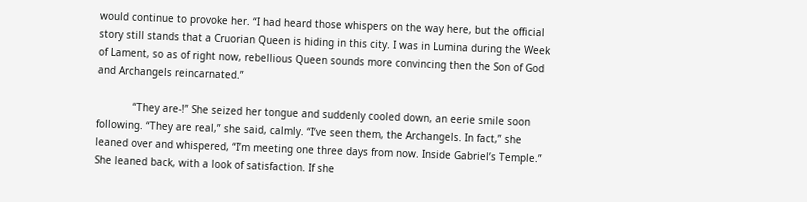would continue to provoke her. “I had heard those whispers on the way here, but the official story still stands that a Cruorian Queen is hiding in this city. I was in Lumina during the Week of Lament, so as of right now, rebellious Queen sounds more convincing then the Son of God and Archangels reincarnated.”

            “They are-!” She seized her tongue and suddenly cooled down, an eerie smile soon following. “They are real,” she said, calmly. “I’ve seen them, the Archangels. In fact,” she leaned over and whispered, “I’m meeting one three days from now. Inside Gabriel’s Temple.” She leaned back, with a look of satisfaction. If she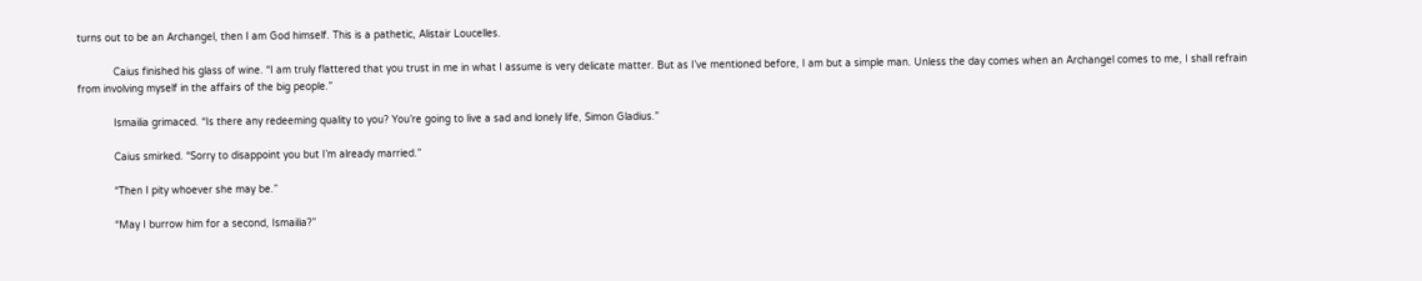turns out to be an Archangel, then I am God himself. This is a pathetic, Alistair Loucelles.

            Caius finished his glass of wine. “I am truly flattered that you trust in me in what I assume is very delicate matter. But as I’ve mentioned before, I am but a simple man. Unless the day comes when an Archangel comes to me, I shall refrain from involving myself in the affairs of the big people.”

            Ismailia grimaced. “Is there any redeeming quality to you? You’re going to live a sad and lonely life, Simon Gladius.”

            Caius smirked. “Sorry to disappoint you but I’m already married.”

            “Then I pity whoever she may be.”

            “May I burrow him for a second, Ismailia?”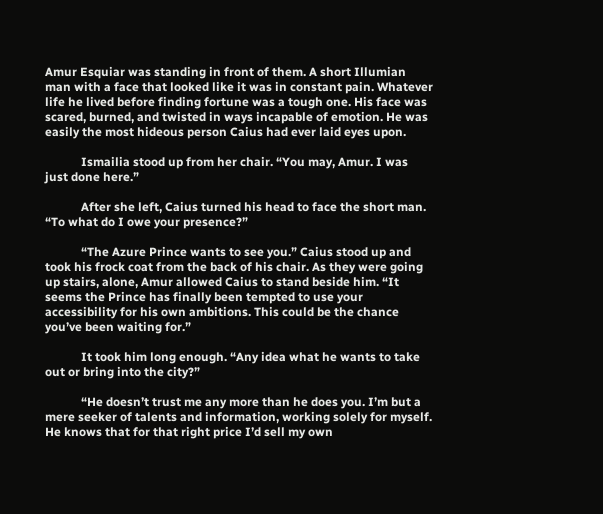Amur Esquiar was standing in front of them. A short Illumian man with a face that looked like it was in constant pain. Whatever life he lived before finding fortune was a tough one. His face was scared, burned, and twisted in ways incapable of emotion. He was easily the most hideous person Caius had ever laid eyes upon.

            Ismailia stood up from her chair. “You may, Amur. I was just done here.”

            After she left, Caius turned his head to face the short man. “To what do I owe your presence?”

            “The Azure Prince wants to see you.” Caius stood up and took his frock coat from the back of his chair. As they were going up stairs, alone, Amur allowed Caius to stand beside him. “It seems the Prince has finally been tempted to use your accessibility for his own ambitions. This could be the chance you’ve been waiting for.”

            It took him long enough. “Any idea what he wants to take out or bring into the city?”

            “He doesn’t trust me any more than he does you. I’m but a mere seeker of talents and information, working solely for myself. He knows that for that right price I’d sell my own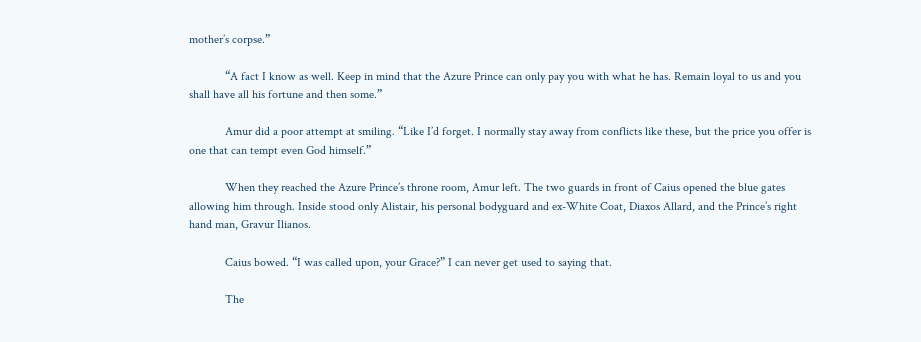mother’s corpse.”

            “A fact I know as well. Keep in mind that the Azure Prince can only pay you with what he has. Remain loyal to us and you shall have all his fortune and then some.”

            Amur did a poor attempt at smiling. “Like I’d forget. I normally stay away from conflicts like these, but the price you offer is one that can tempt even God himself.”

            When they reached the Azure Prince’s throne room, Amur left. The two guards in front of Caius opened the blue gates allowing him through. Inside stood only Alistair, his personal bodyguard and ex-White Coat, Diaxos Allard, and the Prince’s right hand man, Gravur Ilianos.

            Caius bowed. “I was called upon, your Grace?” I can never get used to saying that.

            The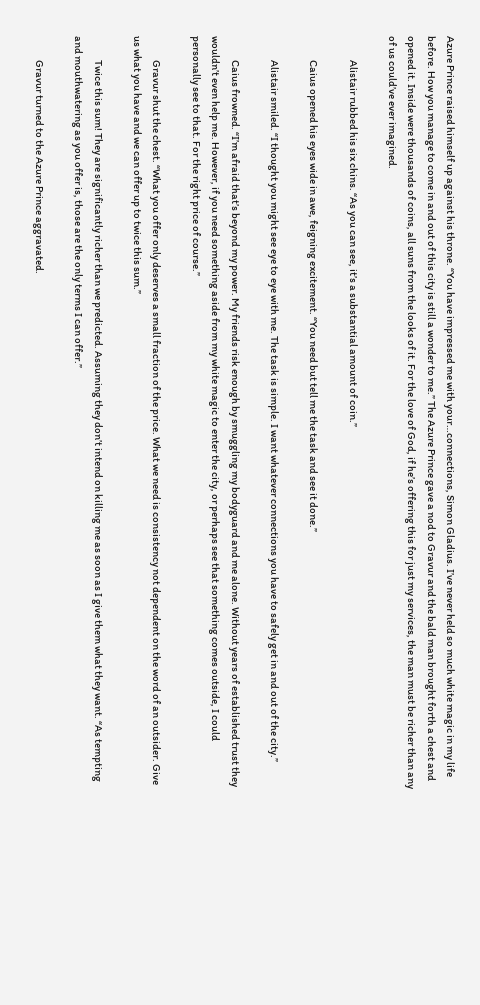Azure Prince raised himself up against his throne. “You have impressed me with your…connections, Simon Gladius. I’ve never held so much white magic in my life before. How you manage to come in and out of this city is still a wonder to me.” The Azure Prince gave a nod to Gravur and the bald man brought forth a chest and opened it. Inside were thousands of coins, all suns from the looks of it. For the love of God, if he’s offering this for just my services, the man must be richer than any of us could’ve ever imagined.

            Alistair rubbed his six chins. “As you can see, it’s a substantial amount of coin.”

            Caius opened his eyes wide in awe, feigning excitement. “You need but tell me the task and see it done.”

            Alistair smiled. “I thought you might see eye to eye with me. The task is simple. I want whatever connections you have to safely get in and out of the city.”

            Caius frowned. “I’m afraid that’s beyond my power. My friends risk enough by smuggling my bodyguard and me alone. Without years of established trust they wouldn’t even help me. However, if you need something aside from my white magic to enter the city, or perhaps see that something comes outside, I could personally see to that. For the right price of course.”

            Gravur shut the chest. “What you offer only deserves a small fraction of the price. What we need is consistency not dependent on the word of an outsider. Give us what you have and we can offer up to twice this sum.”

            Twice this sum! They are significantly richer than we predicted. Assuming they don’t intend on killing me as soon as I give them what they want. “As tempting and mouthwatering as you offer is, those are the only terms I can offer.”

            Gravur turned to the Azure Prince aggravated.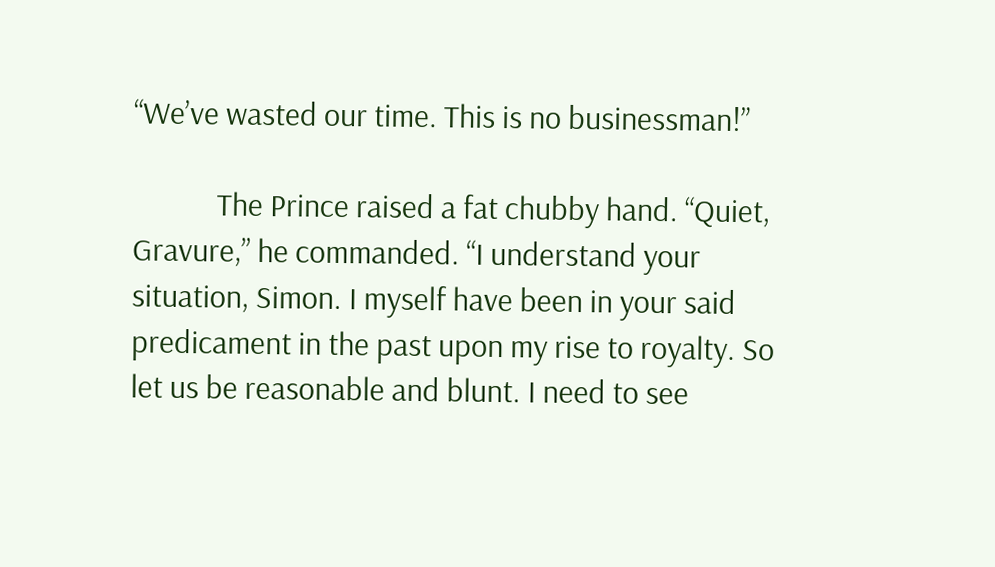“We’ve wasted our time. This is no businessman!”

            The Prince raised a fat chubby hand. “Quiet, Gravure,” he commanded. “I understand your situation, Simon. I myself have been in your said predicament in the past upon my rise to royalty. So let us be reasonable and blunt. I need to see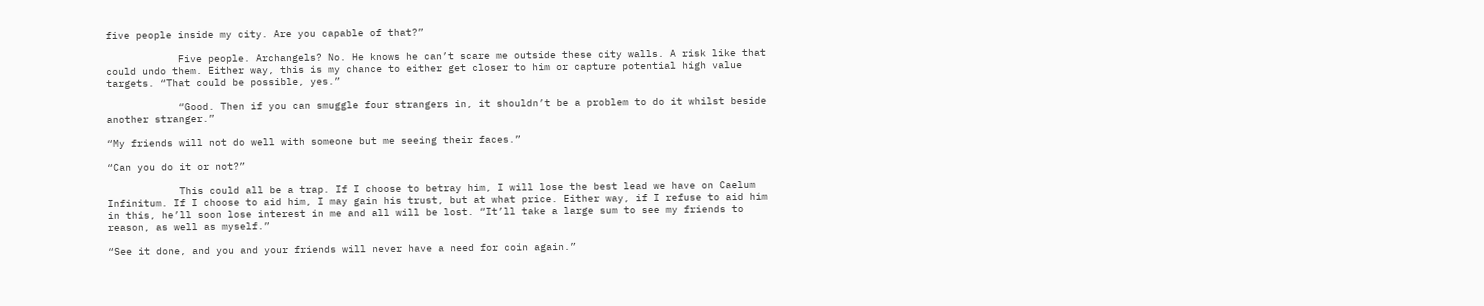five people inside my city. Are you capable of that?”

            Five people. Archangels? No. He knows he can’t scare me outside these city walls. A risk like that could undo them. Either way, this is my chance to either get closer to him or capture potential high value targets. “That could be possible, yes.”

            “Good. Then if you can smuggle four strangers in, it shouldn’t be a problem to do it whilst beside another stranger.”

“My friends will not do well with someone but me seeing their faces.”

“Can you do it or not?”

            This could all be a trap. If I choose to betray him, I will lose the best lead we have on Caelum Infinitum. If I choose to aid him, I may gain his trust, but at what price. Either way, if I refuse to aid him in this, he’ll soon lose interest in me and all will be lost. “It’ll take a large sum to see my friends to reason, as well as myself.”

“See it done, and you and your friends will never have a need for coin again.”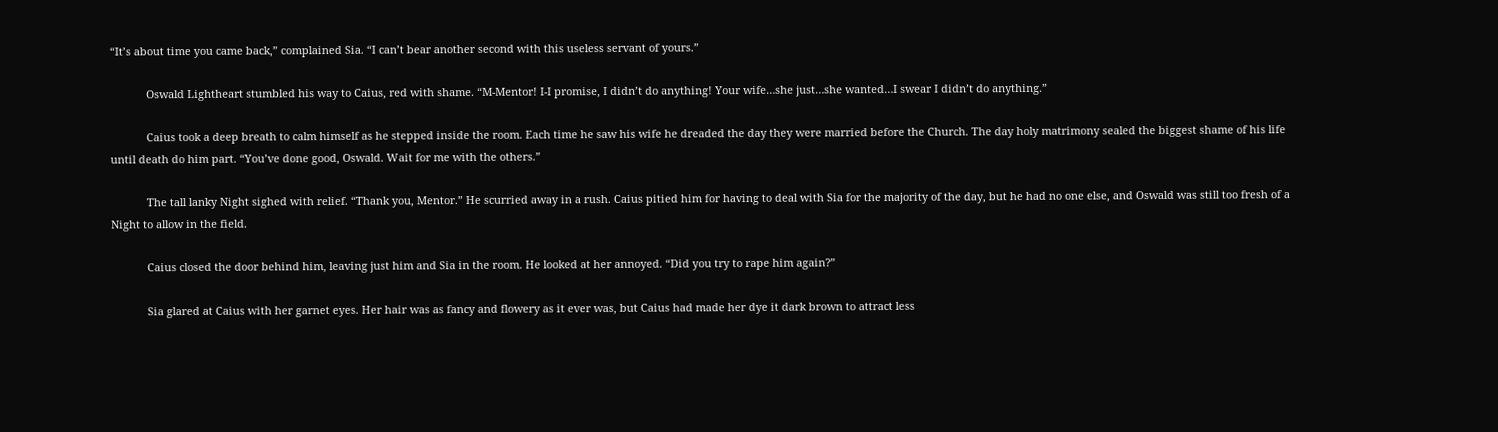“It’s about time you came back,” complained Sia. “I can’t bear another second with this useless servant of yours.”

            Oswald Lightheart stumbled his way to Caius, red with shame. “M-Mentor! I-I promise, I didn’t do anything! Your wife…she just…she wanted…I swear I didn’t do anything.”

            Caius took a deep breath to calm himself as he stepped inside the room. Each time he saw his wife he dreaded the day they were married before the Church. The day holy matrimony sealed the biggest shame of his life until death do him part. “You’ve done good, Oswald. Wait for me with the others.”

            The tall lanky Night sighed with relief. “Thank you, Mentor.” He scurried away in a rush. Caius pitied him for having to deal with Sia for the majority of the day, but he had no one else, and Oswald was still too fresh of a Night to allow in the field.

            Caius closed the door behind him, leaving just him and Sia in the room. He looked at her annoyed. “Did you try to rape him again?”

            Sia glared at Caius with her garnet eyes. Her hair was as fancy and flowery as it ever was, but Caius had made her dye it dark brown to attract less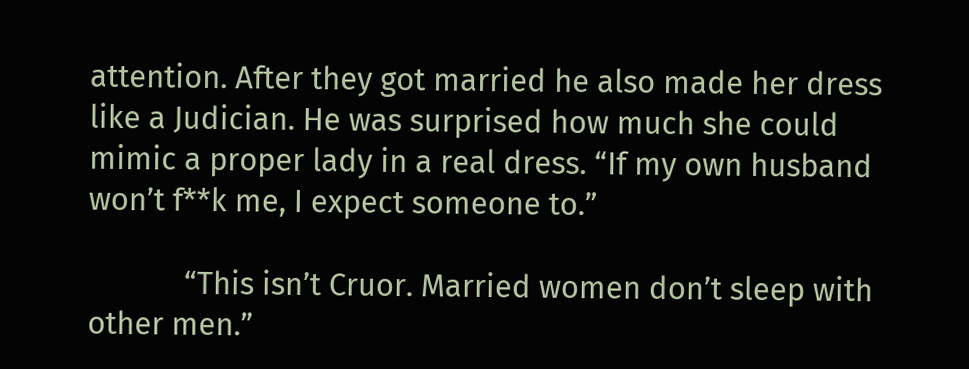attention. After they got married he also made her dress like a Judician. He was surprised how much she could mimic a proper lady in a real dress. “If my own husband won’t f**k me, I expect someone to.”

            “This isn’t Cruor. Married women don’t sleep with other men.”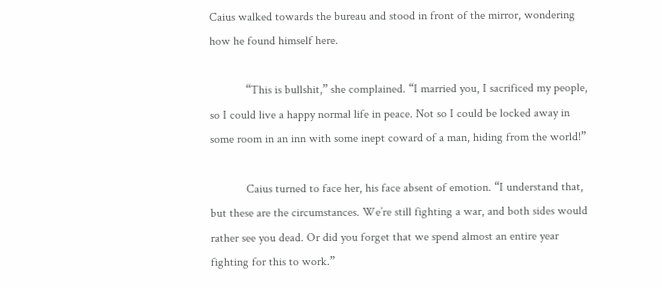Caius walked towards the bureau and stood in front of the mirror, wondering how he found himself here.

            “This is bullshit,” she complained. “I married you, I sacrificed my people, so I could live a happy normal life in peace. Not so I could be locked away in some room in an inn with some inept coward of a man, hiding from the world!”

            Caius turned to face her, his face absent of emotion. “I understand that, but these are the circumstances. We’re still fighting a war, and both sides would rather see you dead. Or did you forget that we spend almost an entire year fighting for this to work.”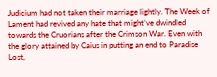Judicium had not taken their marriage lightly. The Week of Lament had revived any hate that might’ve dwindled towards the Cruorians after the Crimson War. Even with the glory attained by Caius in putting an end to Paradise Lost,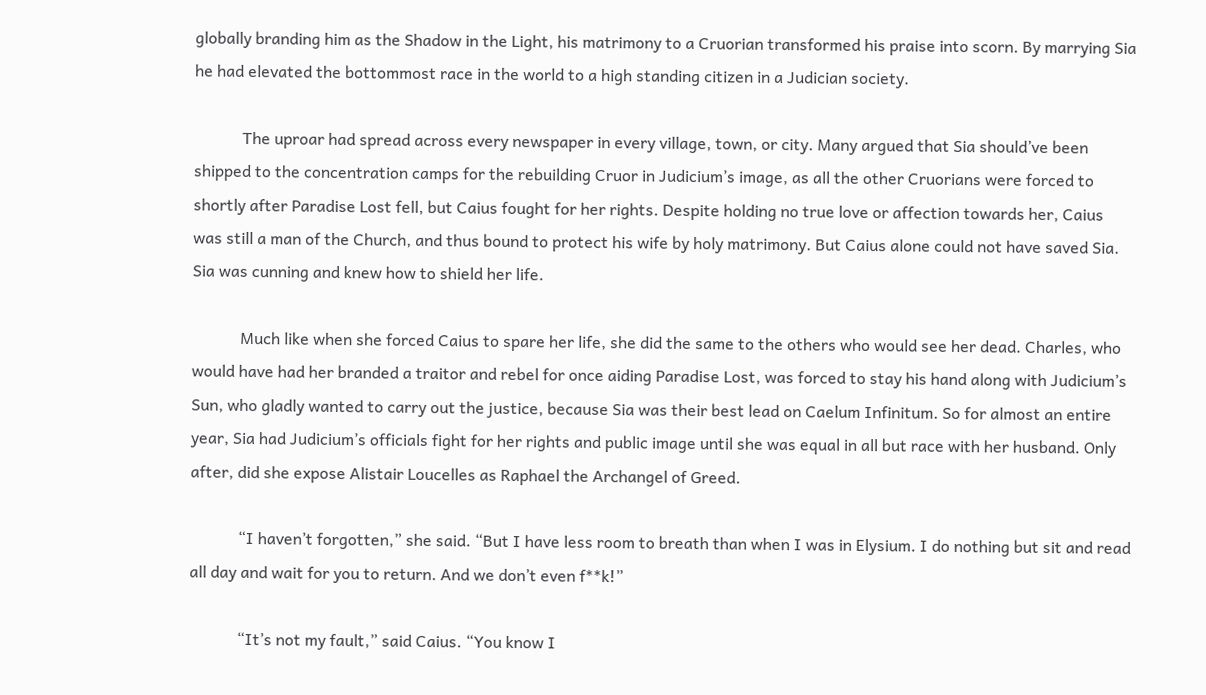globally branding him as the Shadow in the Light, his matrimony to a Cruorian transformed his praise into scorn. By marrying Sia he had elevated the bottommost race in the world to a high standing citizen in a Judician society.

            The uproar had spread across every newspaper in every village, town, or city. Many argued that Sia should’ve been shipped to the concentration camps for the rebuilding Cruor in Judicium’s image, as all the other Cruorians were forced to shortly after Paradise Lost fell, but Caius fought for her rights. Despite holding no true love or affection towards her, Caius was still a man of the Church, and thus bound to protect his wife by holy matrimony. But Caius alone could not have saved Sia. Sia was cunning and knew how to shield her life.

            Much like when she forced Caius to spare her life, she did the same to the others who would see her dead. Charles, who would have had her branded a traitor and rebel for once aiding Paradise Lost, was forced to stay his hand along with Judicium’s Sun, who gladly wanted to carry out the justice, because Sia was their best lead on Caelum Infinitum. So for almost an entire year, Sia had Judicium’s officials fight for her rights and public image until she was equal in all but race with her husband. Only after, did she expose Alistair Loucelles as Raphael the Archangel of Greed.

            “I haven’t forgotten,” she said. “But I have less room to breath than when I was in Elysium. I do nothing but sit and read all day and wait for you to return. And we don’t even f**k!”

            “It’s not my fault,” said Caius. “You know I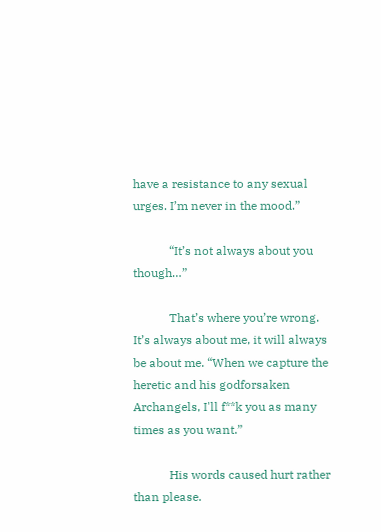have a resistance to any sexual urges. I’m never in the mood.”

            “It’s not always about you though…”

            That’s where you’re wrong. It’s always about me, it will always be about me. “When we capture the heretic and his godforsaken Archangels, I'll f**k you as many times as you want.”

            His words caused hurt rather than please.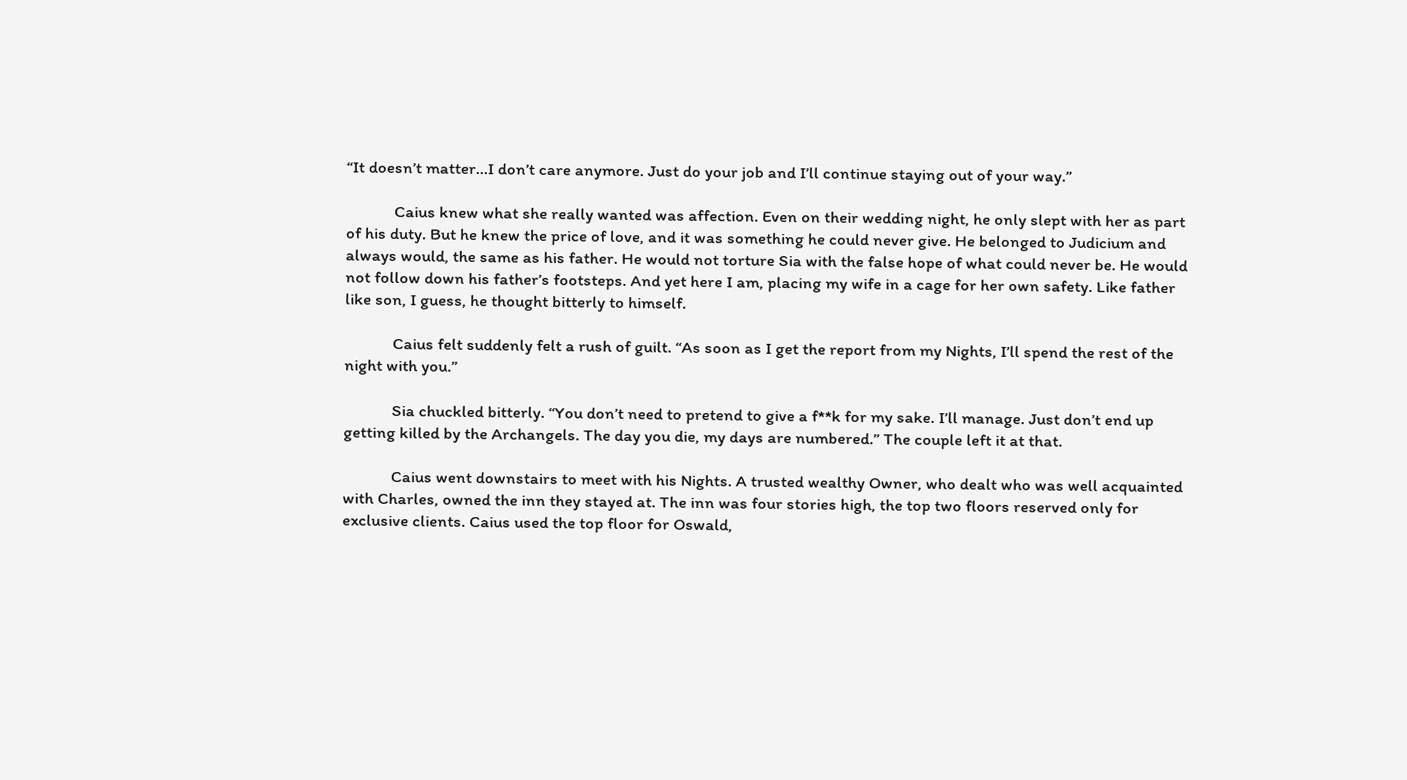“It doesn’t matter…I don’t care anymore. Just do your job and I’ll continue staying out of your way.”

            Caius knew what she really wanted was affection. Even on their wedding night, he only slept with her as part of his duty. But he knew the price of love, and it was something he could never give. He belonged to Judicium and always would, the same as his father. He would not torture Sia with the false hope of what could never be. He would not follow down his father’s footsteps. And yet here I am, placing my wife in a cage for her own safety. Like father like son, I guess, he thought bitterly to himself.

            Caius felt suddenly felt a rush of guilt. “As soon as I get the report from my Nights, I’ll spend the rest of the night with you.”

            Sia chuckled bitterly. “You don’t need to pretend to give a f**k for my sake. I’ll manage. Just don’t end up getting killed by the Archangels. The day you die, my days are numbered.” The couple left it at that.

            Caius went downstairs to meet with his Nights. A trusted wealthy Owner, who dealt who was well acquainted with Charles, owned the inn they stayed at. The inn was four stories high, the top two floors reserved only for exclusive clients. Caius used the top floor for Oswald,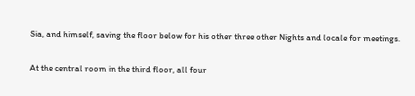Sia, and himself, saving the floor below for his other three other Nights and locale for meetings.

At the central room in the third floor, all four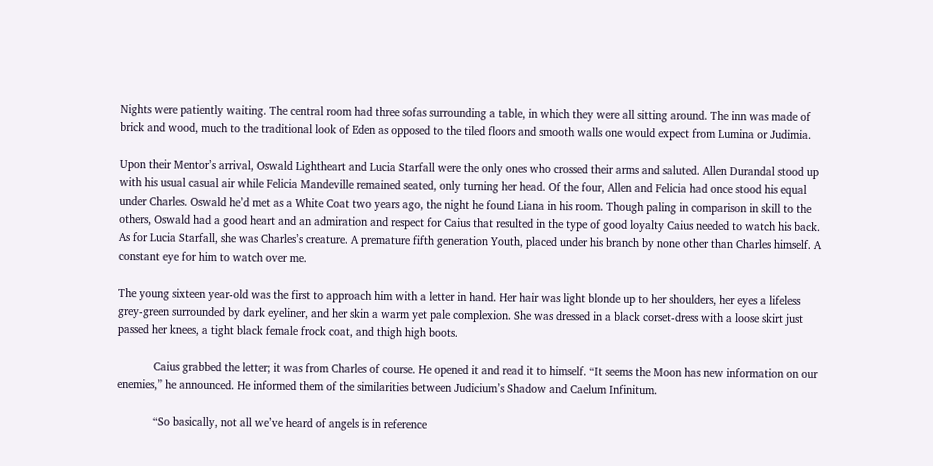Nights were patiently waiting. The central room had three sofas surrounding a table, in which they were all sitting around. The inn was made of brick and wood, much to the traditional look of Eden as opposed to the tiled floors and smooth walls one would expect from Lumina or Judimia.

Upon their Mentor’s arrival, Oswald Lightheart and Lucia Starfall were the only ones who crossed their arms and saluted. Allen Durandal stood up with his usual casual air while Felicia Mandeville remained seated, only turning her head. Of the four, Allen and Felicia had once stood his equal under Charles. Oswald he’d met as a White Coat two years ago, the night he found Liana in his room. Though paling in comparison in skill to the others, Oswald had a good heart and an admiration and respect for Caius that resulted in the type of good loyalty Caius needed to watch his back. As for Lucia Starfall, she was Charles’s creature. A premature fifth generation Youth, placed under his branch by none other than Charles himself. A constant eye for him to watch over me.

The young sixteen year-old was the first to approach him with a letter in hand. Her hair was light blonde up to her shoulders, her eyes a lifeless grey-green surrounded by dark eyeliner, and her skin a warm yet pale complexion. She was dressed in a black corset-dress with a loose skirt just passed her knees, a tight black female frock coat, and thigh high boots.

            Caius grabbed the letter; it was from Charles of course. He opened it and read it to himself. “It seems the Moon has new information on our enemies,” he announced. He informed them of the similarities between Judicium’s Shadow and Caelum Infinitum.

            “So basically, not all we’ve heard of angels is in reference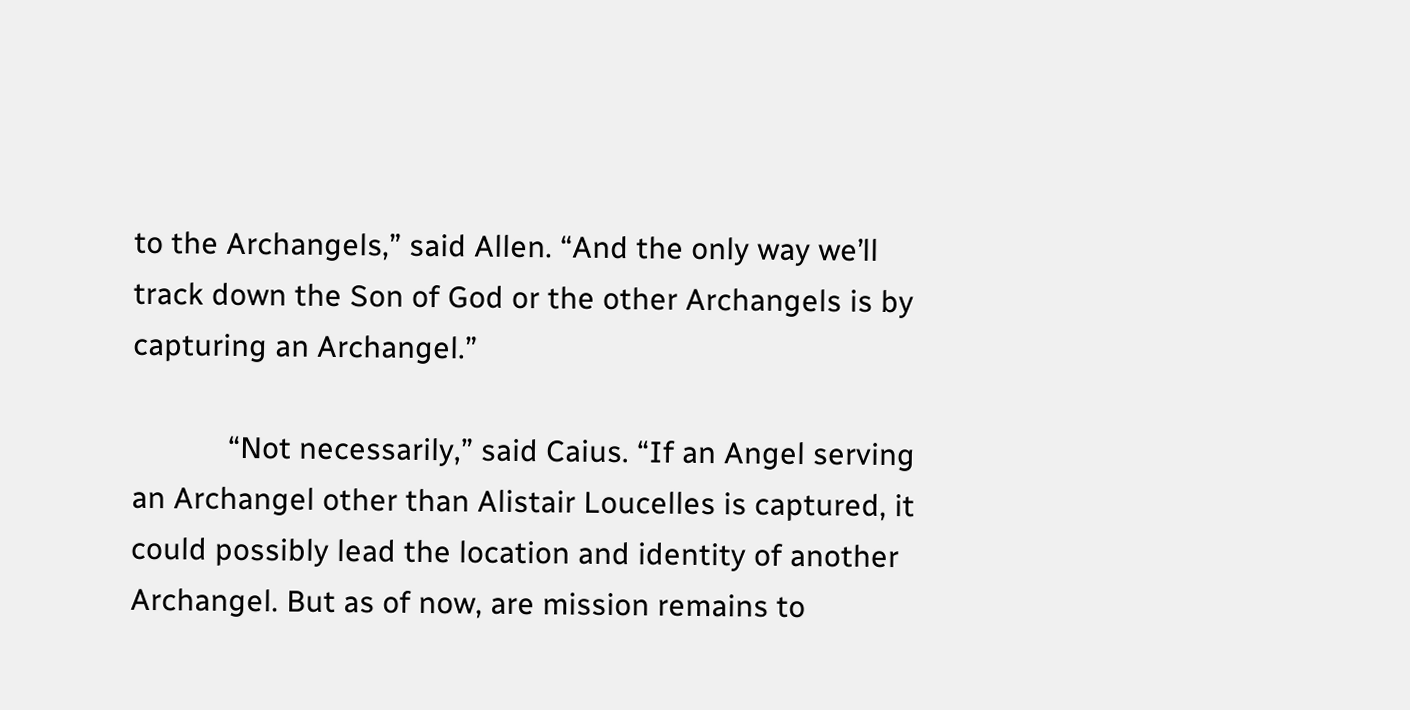to the Archangels,” said Allen. “And the only way we’ll track down the Son of God or the other Archangels is by capturing an Archangel.”

            “Not necessarily,” said Caius. “If an Angel serving an Archangel other than Alistair Loucelles is captured, it could possibly lead the location and identity of another Archangel. But as of now, are mission remains to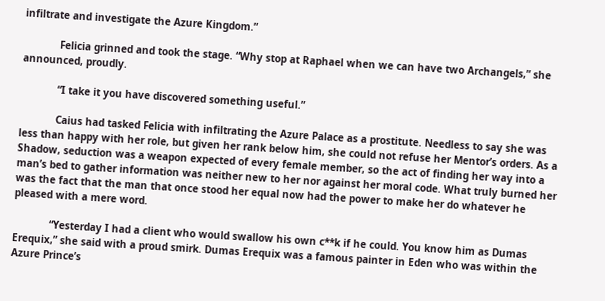infiltrate and investigate the Azure Kingdom.”

            Felicia grinned and took the stage. “Why stop at Raphael when we can have two Archangels,” she announced, proudly.

            “I take it you have discovered something useful.”

            Caius had tasked Felicia with infiltrating the Azure Palace as a prostitute. Needless to say she was less than happy with her role, but given her rank below him, she could not refuse her Mentor’s orders. As a Shadow, seduction was a weapon expected of every female member, so the act of finding her way into a man’s bed to gather information was neither new to her nor against her moral code. What truly burned her was the fact that the man that once stood her equal now had the power to make her do whatever he pleased with a mere word.

            “Yesterday I had a client who would swallow his own c**k if he could. You know him as Dumas Erequix,” she said with a proud smirk. Dumas Erequix was a famous painter in Eden who was within the Azure Prince’s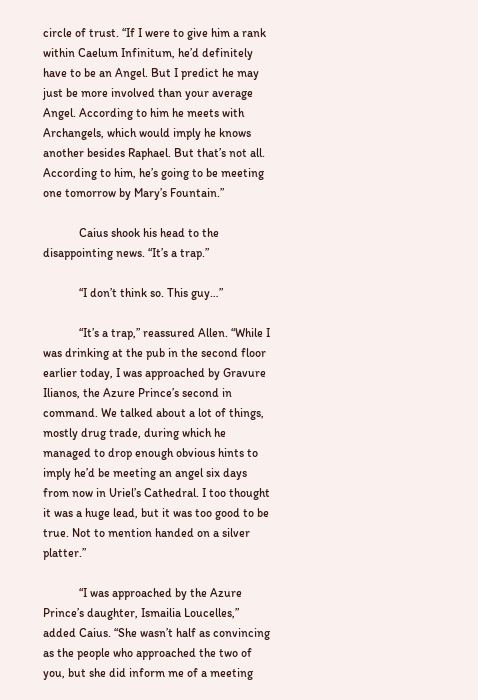circle of trust. “If I were to give him a rank within Caelum Infinitum, he’d definitely have to be an Angel. But I predict he may just be more involved than your average Angel. According to him he meets with Archangels, which would imply he knows another besides Raphael. But that’s not all. According to him, he’s going to be meeting one tomorrow by Mary’s Fountain.”

            Caius shook his head to the disappointing news. “It’s a trap.”

            “I don’t think so. This guy…”

            “It’s a trap,” reassured Allen. “While I was drinking at the pub in the second floor earlier today, I was approached by Gravure Ilianos, the Azure Prince’s second in command. We talked about a lot of things, mostly drug trade, during which he managed to drop enough obvious hints to imply he’d be meeting an angel six days from now in Uriel’s Cathedral. I too thought it was a huge lead, but it was too good to be true. Not to mention handed on a silver platter.”

            “I was approached by the Azure Prince’s daughter, Ismailia Loucelles,” added Caius. “She wasn’t half as convincing as the people who approached the two of you, but she did inform me of a meeting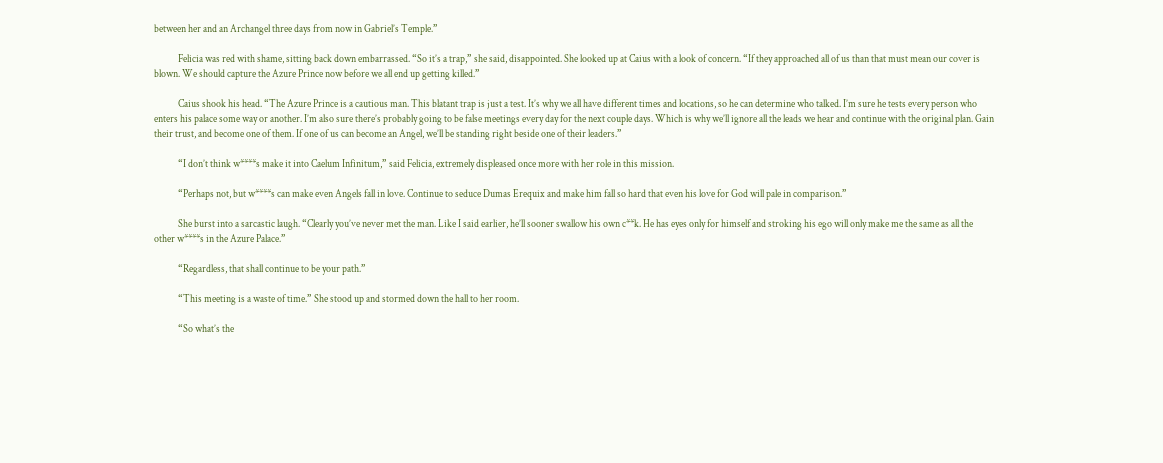between her and an Archangel three days from now in Gabriel’s Temple.”

            Felicia was red with shame, sitting back down embarrassed. “So it’s a trap,” she said, disappointed. She looked up at Caius with a look of concern. “If they approached all of us than that must mean our cover is blown. We should capture the Azure Prince now before we all end up getting killed.”

            Caius shook his head. “The Azure Prince is a cautious man. This blatant trap is just a test. It’s why we all have different times and locations, so he can determine who talked. I’m sure he tests every person who enters his palace some way or another. I’m also sure there’s probably going to be false meetings every day for the next couple days. Which is why we’ll ignore all the leads we hear and continue with the original plan. Gain their trust, and become one of them. If one of us can become an Angel, we’ll be standing right beside one of their leaders.”

            “I don’t think w****s make it into Caelum Infinitum,” said Felicia, extremely displeased once more with her role in this mission.

            “Perhaps not, but w****s can make even Angels fall in love. Continue to seduce Dumas Erequix and make him fall so hard that even his love for God will pale in comparison.”

            She burst into a sarcastic laugh. “Clearly you’ve never met the man. Like I said earlier, he’ll sooner swallow his own c**k. He has eyes only for himself and stroking his ego will only make me the same as all the other w****s in the Azure Palace.”

            “Regardless, that shall continue to be your path.”

            “This meeting is a waste of time.” She stood up and stormed down the hall to her room.

            “So what’s the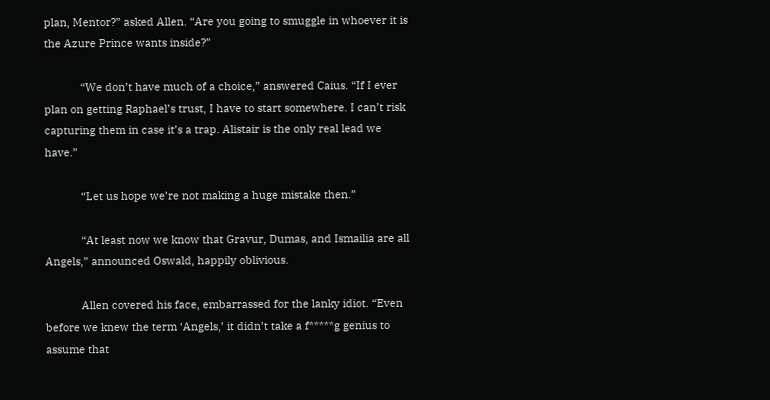plan, Mentor?” asked Allen. “Are you going to smuggle in whoever it is the Azure Prince wants inside?”

            “We don’t have much of a choice,” answered Caius. “If I ever plan on getting Raphael’s trust, I have to start somewhere. I can’t risk capturing them in case it’s a trap. Alistair is the only real lead we have.”

            “Let us hope we’re not making a huge mistake then.”

            “At least now we know that Gravur, Dumas, and Ismailia are all Angels,” announced Oswald, happily oblivious.

            Allen covered his face, embarrassed for the lanky idiot. “Even before we knew the term ‘Angels,’ it didn’t take a f*****g genius to assume that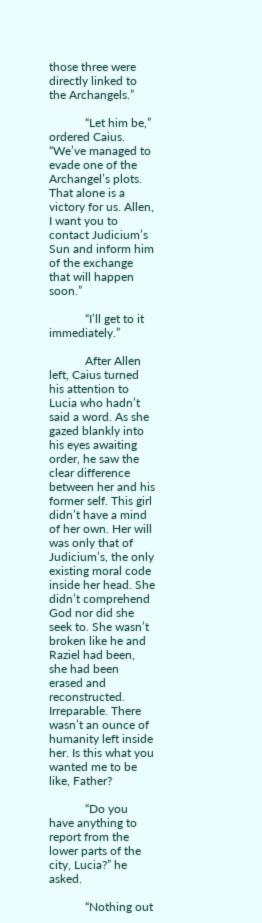those three were directly linked to the Archangels.”

            “Let him be,” ordered Caius. “We’ve managed to evade one of the Archangel’s plots. That alone is a victory for us. Allen, I want you to contact Judicium’s Sun and inform him of the exchange that will happen soon.”

            “I’ll get to it immediately.”

            After Allen left, Caius turned his attention to Lucia who hadn’t said a word. As she gazed blankly into his eyes awaiting order, he saw the clear difference between her and his former self. This girl didn’t have a mind of her own. Her will was only that of Judicium’s, the only existing moral code inside her head. She didn’t comprehend God nor did she seek to. She wasn’t broken like he and Raziel had been, she had been erased and reconstructed. Irreparable. There wasn’t an ounce of humanity left inside her. Is this what you wanted me to be like, Father?

            “Do you have anything to report from the lower parts of the city, Lucia?” he asked.

            “Nothing out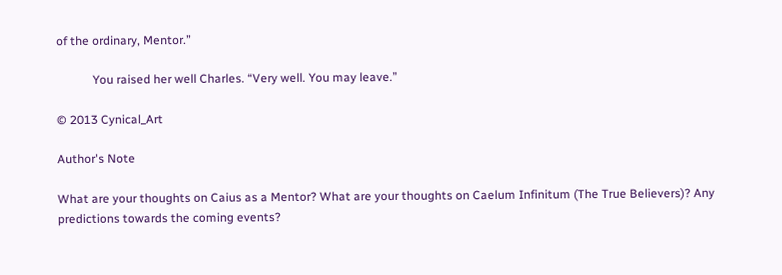of the ordinary, Mentor.”

            You raised her well Charles. “Very well. You may leave.”

© 2013 Cynical_Art

Author's Note

What are your thoughts on Caius as a Mentor? What are your thoughts on Caelum Infinitum (The True Believers)? Any predictions towards the coming events?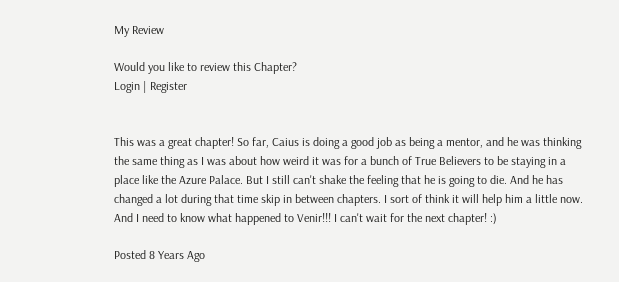My Review

Would you like to review this Chapter?
Login | Register


This was a great chapter! So far, Caius is doing a good job as being a mentor, and he was thinking the same thing as I was about how weird it was for a bunch of True Believers to be staying in a place like the Azure Palace. But I still can't shake the feeling that he is going to die. And he has changed a lot during that time skip in between chapters. I sort of think it will help him a little now. And I need to know what happened to Venir!!! I can't wait for the next chapter! :)

Posted 8 Years Ago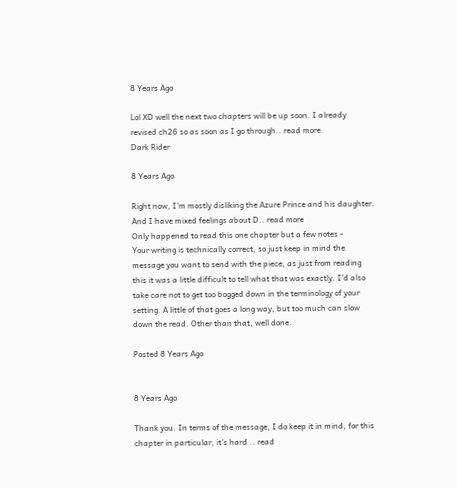8 Years Ago

Lol XD well the next two chapters will be up soon. I already revised ch26 so as soon as I go through.. read more
Dark Rider

8 Years Ago

Right now, I'm mostly disliking the Azure Prince and his daughter. And I have mixed feelings about D.. read more
Only happened to read this one chapter but a few notes -
Your writing is technically correct, so just keep in mind the message you want to send with the piece, as just from reading this it was a little difficult to tell what that was exactly. I'd also take care not to get too bogged down in the terminology of your setting. A little of that goes a long way, but too much can slow down the read. Other than that, well done.

Posted 8 Years Ago


8 Years Ago

Thank you. In terms of the message, I do keep it in mind, for this chapter in particular, it's hard .. read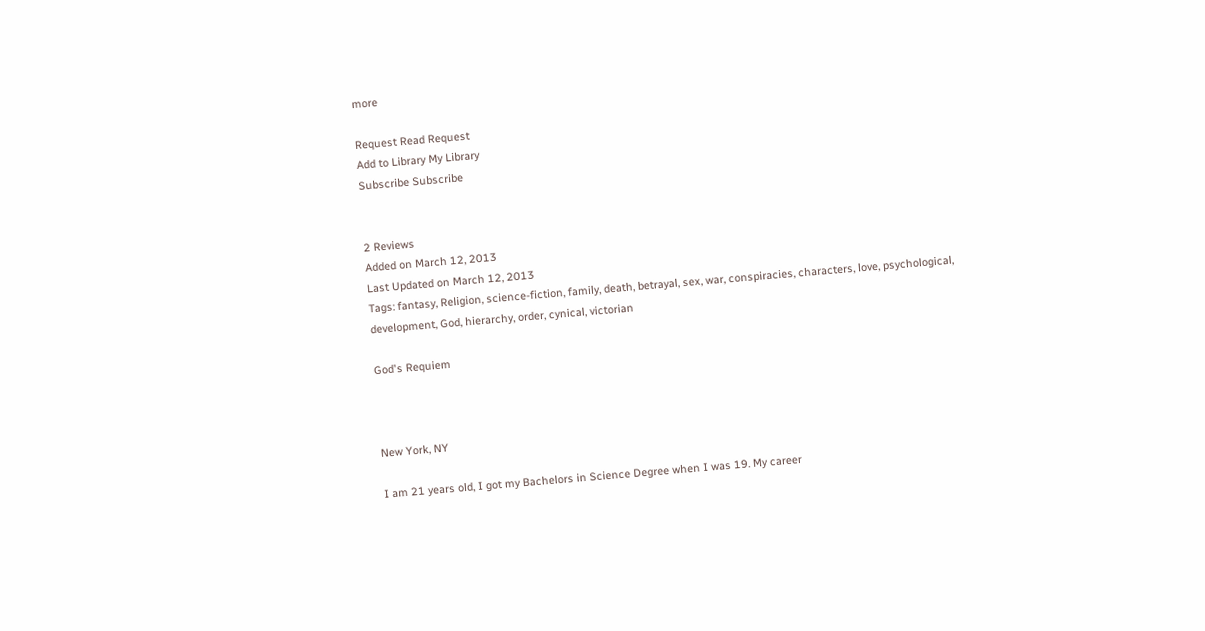more

Request Read Request
Add to Library My Library
Subscribe Subscribe


2 Reviews
Added on March 12, 2013
Last Updated on March 12, 2013
Tags: fantasy, Religion, science-fiction, family, death, betrayal, sex, war, conspiracies, characters, love, psychological, development, God, hierarchy, order, cynical, victorian

God's Requiem



New York, NY

I am 21 years old, I got my Bachelors in Science Degree when I was 19. My career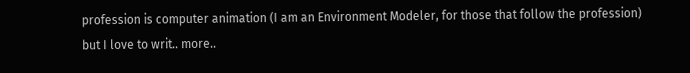profession is computer animation (I am an Environment Modeler, for those that follow the profession) but I love to writ.. more..